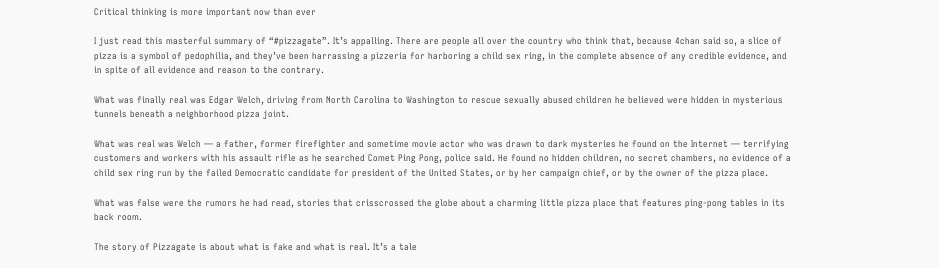Critical thinking is more important now than ever

I just read this masterful summary of “#pizzagate”. It’s appalling. There are people all over the country who think that, because 4chan said so, a slice of pizza is a symbol of pedophilia, and they’ve been harrassing a pizzeria for harboring a child sex ring, in the complete absence of any credible evidence, and in spite of all evidence and reason to the contrary.

What was finally real was Edgar Welch, driving from North Carolina to Washington to rescue sexually abused children he believed were hidden in mysterious tunnels beneath a neighborhood pizza joint.

What was real was Welch — a father, former firefighter and sometime movie actor who was drawn to dark mysteries he found on the Internet — terrifying customers and workers with his assault rifle as he searched Comet Ping Pong, police said. He found no hidden children, no secret chambers, no evidence of a child sex ring run by the failed Democratic candidate for president of the United States, or by her campaign chief, or by the owner of the pizza place.

What was false were the rumors he had read, stories that crisscrossed the globe about a charming little pizza place that features ping-pong tables in its back room.

The story of Pizzagate is about what is fake and what is real. It’s a tale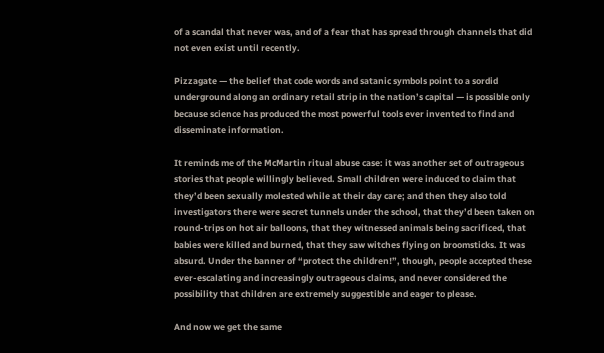of a scandal that never was, and of a fear that has spread through channels that did not even exist until recently.

Pizzagate — the belief that code words and satanic symbols point to a sordid underground along an ordinary retail strip in the nation’s capital — is possible only because science has produced the most powerful tools ever invented to find and disseminate information.

It reminds me of the McMartin ritual abuse case: it was another set of outrageous stories that people willingly believed. Small children were induced to claim that they’d been sexually molested while at their day care; and then they also told investigators there were secret tunnels under the school, that they’d been taken on round-trips on hot air balloons, that they witnessed animals being sacrificed, that babies were killed and burned, that they saw witches flying on broomsticks. It was absurd. Under the banner of “protect the children!”, though, people accepted these ever-escalating and increasingly outrageous claims, and never considered the possibility that children are extremely suggestible and eager to please.

And now we get the same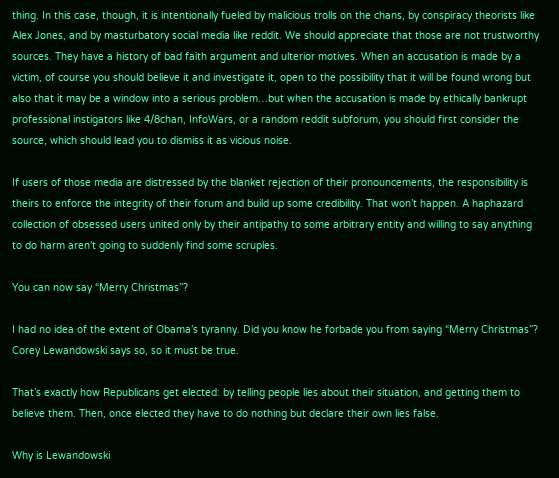thing. In this case, though, it is intentionally fueled by malicious trolls on the chans, by conspiracy theorists like Alex Jones, and by masturbatory social media like reddit. We should appreciate that those are not trustworthy sources. They have a history of bad faith argument and ulterior motives. When an accusation is made by a victim, of course you should believe it and investigate it, open to the possibility that it will be found wrong but also that it may be a window into a serious problem…but when the accusation is made by ethically bankrupt professional instigators like 4/8chan, InfoWars, or a random reddit subforum, you should first consider the source, which should lead you to dismiss it as vicious noise.

If users of those media are distressed by the blanket rejection of their pronouncements, the responsibility is theirs to enforce the integrity of their forum and build up some credibility. That won’t happen. A haphazard collection of obsessed users united only by their antipathy to some arbitrary entity and willing to say anything to do harm aren’t going to suddenly find some scruples.

You can now say “Merry Christmas”?

I had no idea of the extent of Obama’s tyranny. Did you know he forbade you from saying “Merry Christmas”? Corey Lewandowski says so, so it must be true.

That’s exactly how Republicans get elected: by telling people lies about their situation, and getting them to believe them. Then, once elected they have to do nothing but declare their own lies false.

Why is Lewandowski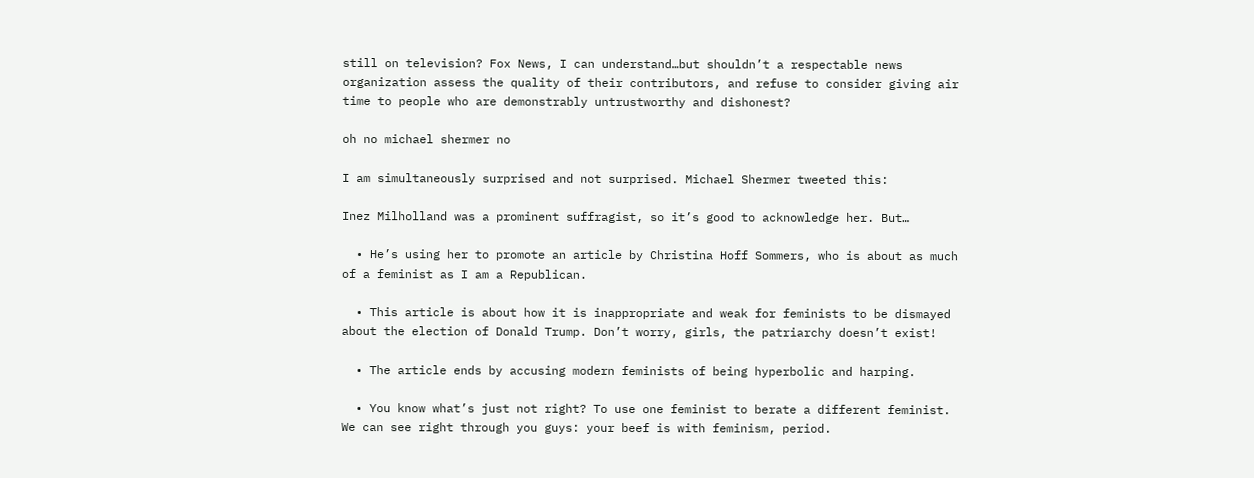still on television? Fox News, I can understand…but shouldn’t a respectable news organization assess the quality of their contributors, and refuse to consider giving air time to people who are demonstrably untrustworthy and dishonest?

oh no michael shermer no

I am simultaneously surprised and not surprised. Michael Shermer tweeted this:

Inez Milholland was a prominent suffragist, so it’s good to acknowledge her. But…

  • He’s using her to promote an article by Christina Hoff Sommers, who is about as much of a feminist as I am a Republican.

  • This article is about how it is inappropriate and weak for feminists to be dismayed about the election of Donald Trump. Don’t worry, girls, the patriarchy doesn’t exist!

  • The article ends by accusing modern feminists of being hyperbolic and harping.

  • You know what’s just not right? To use one feminist to berate a different feminist. We can see right through you guys: your beef is with feminism, period.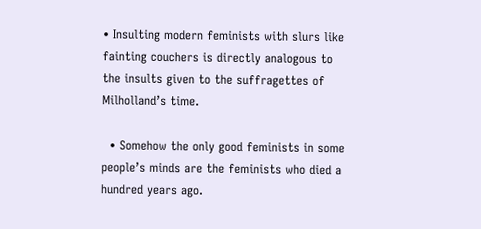• Insulting modern feminists with slurs like fainting couchers is directly analogous to the insults given to the suffragettes of Milholland’s time.

  • Somehow the only good feminists in some people’s minds are the feminists who died a hundred years ago.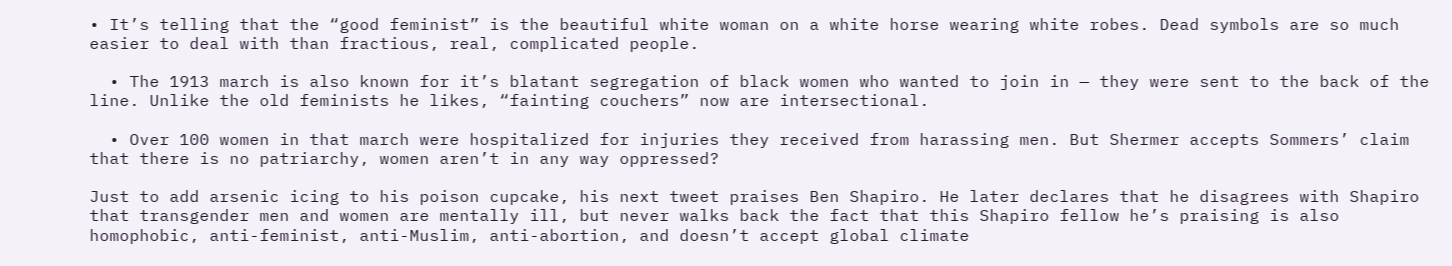• It’s telling that the “good feminist” is the beautiful white woman on a white horse wearing white robes. Dead symbols are so much easier to deal with than fractious, real, complicated people.

  • The 1913 march is also known for it’s blatant segregation of black women who wanted to join in — they were sent to the back of the line. Unlike the old feminists he likes, “fainting couchers” now are intersectional.

  • Over 100 women in that march were hospitalized for injuries they received from harassing men. But Shermer accepts Sommers’ claim that there is no patriarchy, women aren’t in any way oppressed?

Just to add arsenic icing to his poison cupcake, his next tweet praises Ben Shapiro. He later declares that he disagrees with Shapiro that transgender men and women are mentally ill, but never walks back the fact that this Shapiro fellow he’s praising is also homophobic, anti-feminist, anti-Muslim, anti-abortion, and doesn’t accept global climate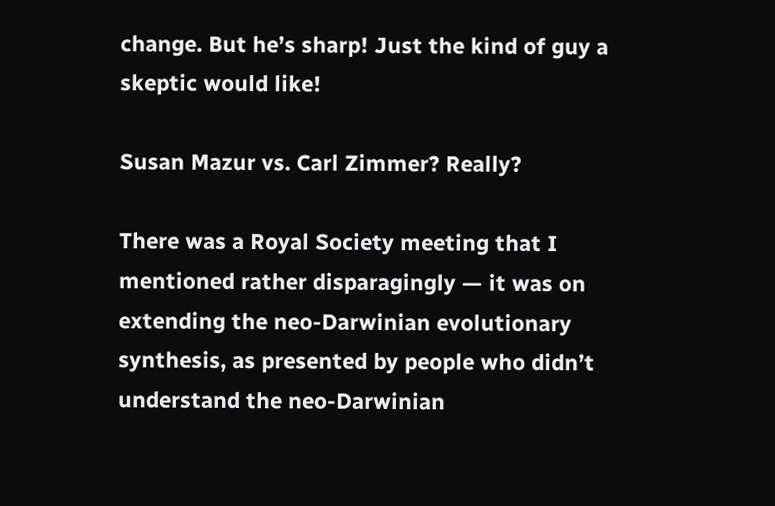change. But he’s sharp! Just the kind of guy a skeptic would like!

Susan Mazur vs. Carl Zimmer? Really?

There was a Royal Society meeting that I mentioned rather disparagingly — it was on extending the neo-Darwinian evolutionary synthesis, as presented by people who didn’t understand the neo-Darwinian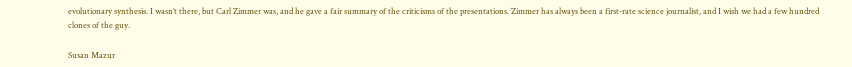evolutionary synthesis. I wasn’t there, but Carl Zimmer was, and he gave a fair summary of the criticisms of the presentations. Zimmer has always been a first-rate science journalist, and I wish we had a few hundred clones of the guy.

Susan Mazur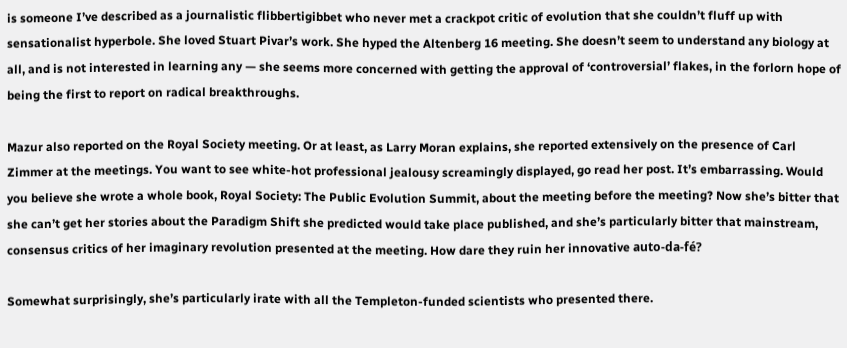is someone I’ve described as a journalistic flibbertigibbet who never met a crackpot critic of evolution that she couldn’t fluff up with sensationalist hyperbole. She loved Stuart Pivar’s work. She hyped the Altenberg 16 meeting. She doesn’t seem to understand any biology at all, and is not interested in learning any — she seems more concerned with getting the approval of ‘controversial’ flakes, in the forlorn hope of being the first to report on radical breakthroughs.

Mazur also reported on the Royal Society meeting. Or at least, as Larry Moran explains, she reported extensively on the presence of Carl Zimmer at the meetings. You want to see white-hot professional jealousy screamingly displayed, go read her post. It’s embarrassing. Would you believe she wrote a whole book, Royal Society: The Public Evolution Summit, about the meeting before the meeting? Now she’s bitter that she can’t get her stories about the Paradigm Shift she predicted would take place published, and she’s particularly bitter that mainstream, consensus critics of her imaginary revolution presented at the meeting. How dare they ruin her innovative auto-da-fé?

Somewhat surprisingly, she’s particularly irate with all the Templeton-funded scientists who presented there.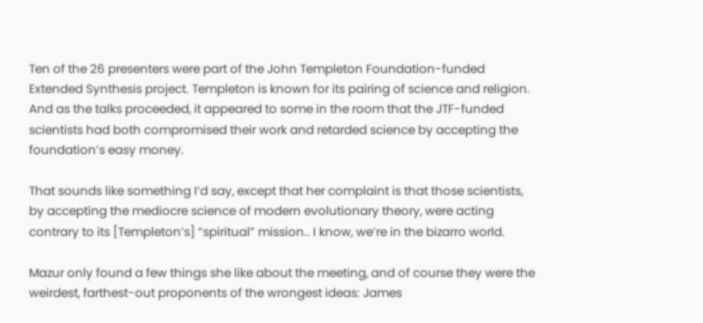Ten of the 26 presenters were part of the John Templeton Foundation-funded Extended Synthesis project. Templeton is known for its pairing of science and religion. And as the talks proceeded, it appeared to some in the room that the JTF-funded scientists had both compromised their work and retarded science by accepting the foundation’s easy money.

That sounds like something I’d say, except that her complaint is that those scientists, by accepting the mediocre science of modern evolutionary theory, were acting contrary to its [Templeton’s] “spiritual” mission.. I know, we’re in the bizarro world.

Mazur only found a few things she like about the meeting, and of course they were the weirdest, farthest-out proponents of the wrongest ideas: James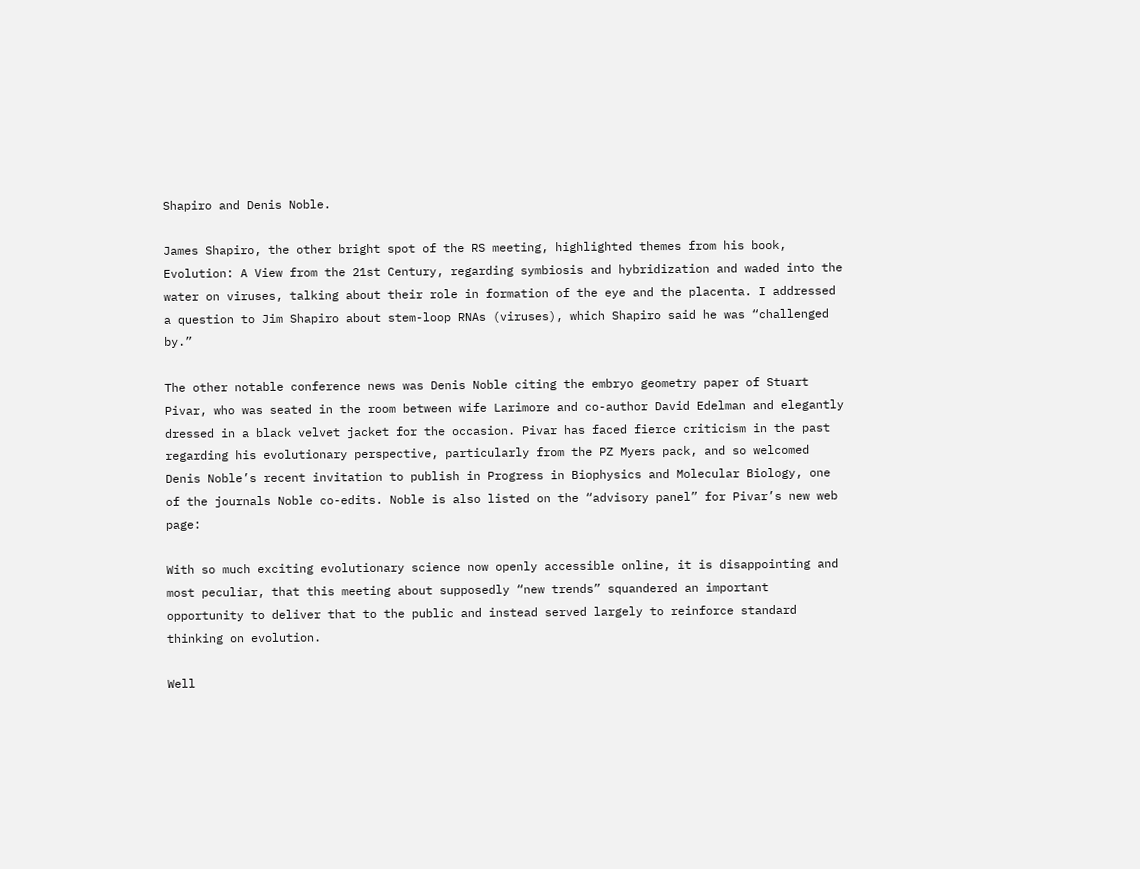Shapiro and Denis Noble.

James Shapiro, the other bright spot of the RS meeting, highlighted themes from his book, Evolution: A View from the 21st Century, regarding symbiosis and hybridization and waded into the water on viruses, talking about their role in formation of the eye and the placenta. I addressed a question to Jim Shapiro about stem-loop RNAs (viruses), which Shapiro said he was “challenged by.”

The other notable conference news was Denis Noble citing the embryo geometry paper of Stuart Pivar, who was seated in the room between wife Larimore and co-author David Edelman and elegantly dressed in a black velvet jacket for the occasion. Pivar has faced fierce criticism in the past regarding his evolutionary perspective, particularly from the PZ Myers pack, and so welcomed Denis Noble’s recent invitation to publish in Progress in Biophysics and Molecular Biology, one of the journals Noble co-edits. Noble is also listed on the “advisory panel” for Pivar’s new web page:

With so much exciting evolutionary science now openly accessible online, it is disappointing and most peculiar, that this meeting about supposedly “new trends” squandered an important opportunity to deliver that to the public and instead served largely to reinforce standard thinking on evolution.

Well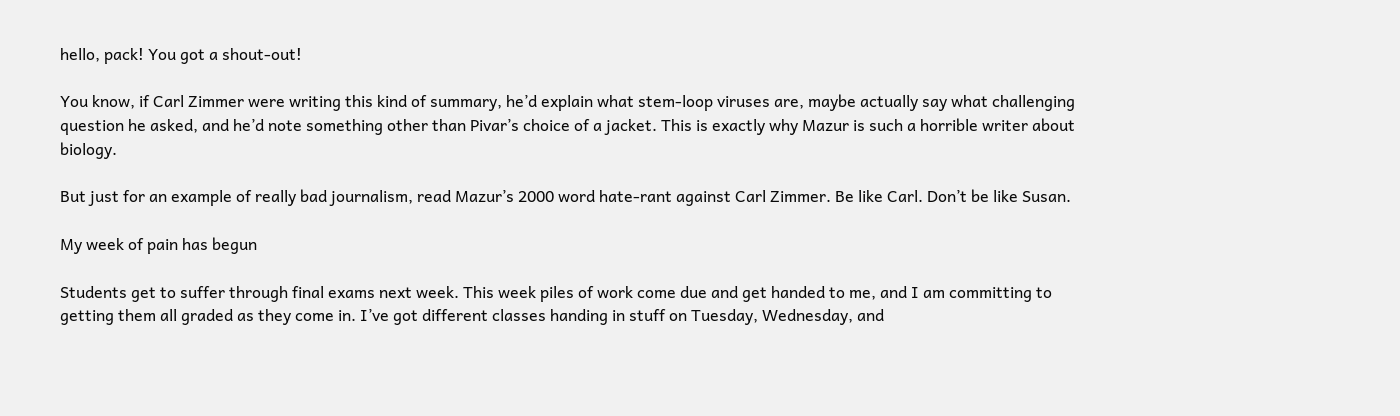hello, pack! You got a shout-out!

You know, if Carl Zimmer were writing this kind of summary, he’d explain what stem-loop viruses are, maybe actually say what challenging question he asked, and he’d note something other than Pivar’s choice of a jacket. This is exactly why Mazur is such a horrible writer about biology.

But just for an example of really bad journalism, read Mazur’s 2000 word hate-rant against Carl Zimmer. Be like Carl. Don’t be like Susan.

My week of pain has begun

Students get to suffer through final exams next week. This week piles of work come due and get handed to me, and I am committing to getting them all graded as they come in. I’ve got different classes handing in stuff on Tuesday, Wednesday, and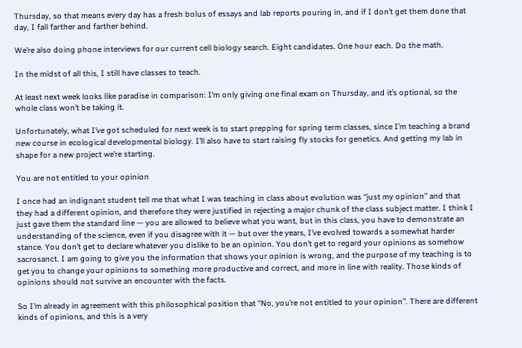Thursday, so that means every day has a fresh bolus of essays and lab reports pouring in, and if I don’t get them done that day, I fall farther and farther behind.

We’re also doing phone interviews for our current cell biology search. Eight candidates. One hour each. Do the math.

In the midst of all this, I still have classes to teach.

At least next week looks like paradise in comparison: I’m only giving one final exam on Thursday, and it’s optional, so the whole class won’t be taking it.

Unfortunately, what I’ve got scheduled for next week is to start prepping for spring term classes, since I’m teaching a brand new course in ecological developmental biology. I’ll also have to start raising fly stocks for genetics. And getting my lab in shape for a new project we’re starting.

You are not entitled to your opinion

I once had an indignant student tell me that what I was teaching in class about evolution was “just my opinion” and that they had a different opinion, and therefore they were justified in rejecting a major chunk of the class subject matter. I think I just gave them the standard line — you are allowed to believe what you want, but in this class, you have to demonstrate an understanding of the science, even if you disagree with it — but over the years, I’ve evolved towards a somewhat harder stance. You don’t get to declare whatever you dislike to be an opinion. You don’t get to regard your opinions as somehow sacrosanct. I am going to give you the information that shows your opinion is wrong, and the purpose of my teaching is to get you to change your opinions to something more productive and correct, and more in line with reality. Those kinds of opinions should not survive an encounter with the facts.

So I’m already in agreement with this philosophical position that “No, you’re not entitled to your opinion”. There are different kinds of opinions, and this is a very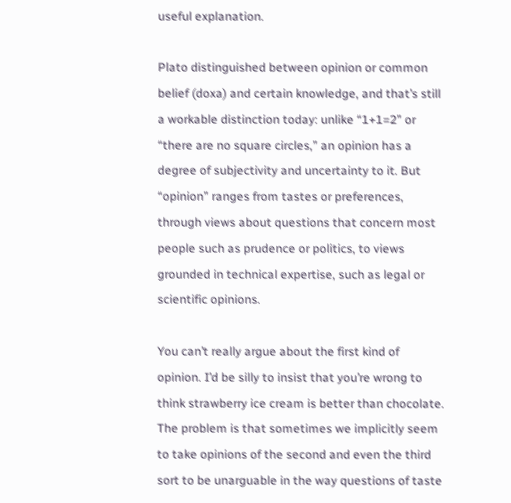useful explanation.

Plato distinguished between opinion or common belief (doxa) and certain knowledge, and that’s still a workable distinction today: unlike “1+1=2” or “there are no square circles,” an opinion has a degree of subjectivity and uncertainty to it. But “opinion” ranges from tastes or preferences, through views about questions that concern most people such as prudence or politics, to views grounded in technical expertise, such as legal or scientific opinions.

You can’t really argue about the first kind of opinion. I’d be silly to insist that you’re wrong to think strawberry ice cream is better than chocolate. The problem is that sometimes we implicitly seem to take opinions of the second and even the third sort to be unarguable in the way questions of taste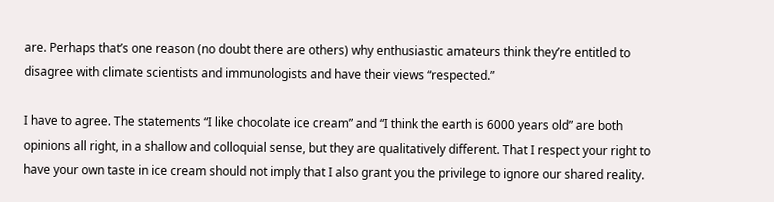are. Perhaps that’s one reason (no doubt there are others) why enthusiastic amateurs think they’re entitled to disagree with climate scientists and immunologists and have their views “respected.”

I have to agree. The statements “I like chocolate ice cream” and “I think the earth is 6000 years old” are both opinions all right, in a shallow and colloquial sense, but they are qualitatively different. That I respect your right to have your own taste in ice cream should not imply that I also grant you the privilege to ignore our shared reality.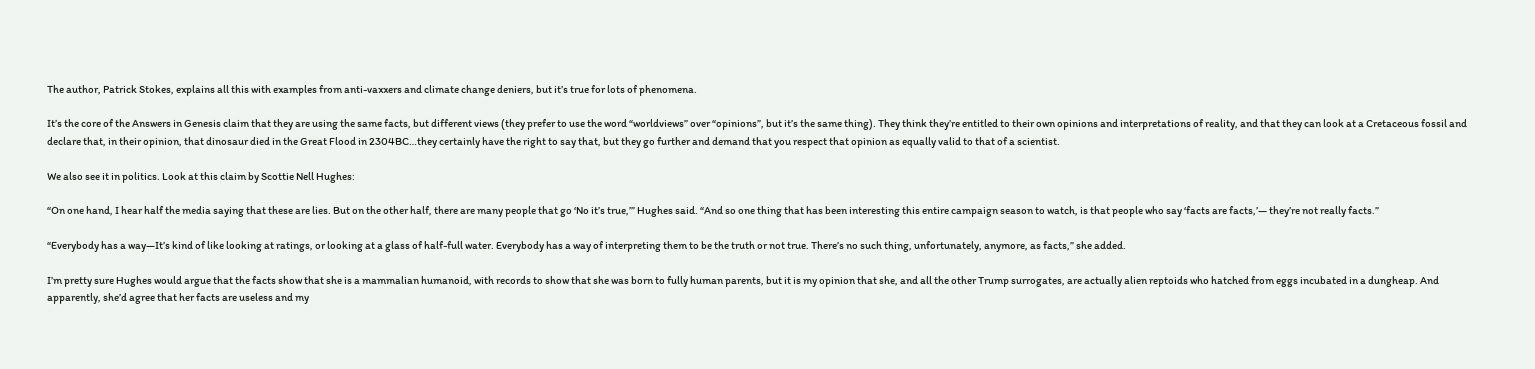The author, Patrick Stokes, explains all this with examples from anti-vaxxers and climate change deniers, but it’s true for lots of phenomena.

It’s the core of the Answers in Genesis claim that they are using the same facts, but different views (they prefer to use the word “worldviews” over “opinions”, but it’s the same thing). They think they’re entitled to their own opinions and interpretations of reality, and that they can look at a Cretaceous fossil and declare that, in their opinion, that dinosaur died in the Great Flood in 2304BC…they certainly have the right to say that, but they go further and demand that you respect that opinion as equally valid to that of a scientist.

We also see it in politics. Look at this claim by Scottie Nell Hughes:

“On one hand, I hear half the media saying that these are lies. But on the other half, there are many people that go ‘No it’s true,’” Hughes said. “And so one thing that has been interesting this entire campaign season to watch, is that people who say ‘facts are facts,’— they’re not really facts.”

“Everybody has a way—It’s kind of like looking at ratings, or looking at a glass of half-full water. Everybody has a way of interpreting them to be the truth or not true. There’s no such thing, unfortunately, anymore, as facts,” she added.

I’m pretty sure Hughes would argue that the facts show that she is a mammalian humanoid, with records to show that she was born to fully human parents, but it is my opinion that she, and all the other Trump surrogates, are actually alien reptoids who hatched from eggs incubated in a dungheap. And apparently, she’d agree that her facts are useless and my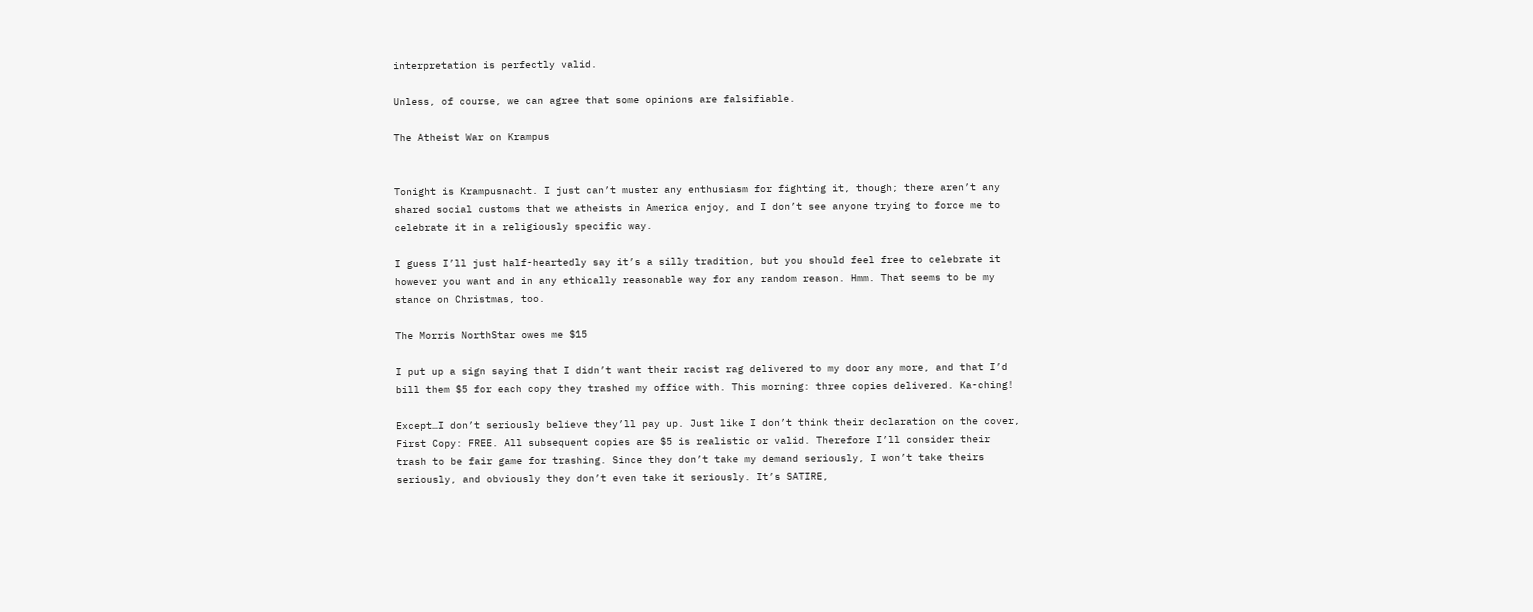interpretation is perfectly valid.

Unless, of course, we can agree that some opinions are falsifiable.

The Atheist War on Krampus


Tonight is Krampusnacht. I just can’t muster any enthusiasm for fighting it, though; there aren’t any shared social customs that we atheists in America enjoy, and I don’t see anyone trying to force me to celebrate it in a religiously specific way.

I guess I’ll just half-heartedly say it’s a silly tradition, but you should feel free to celebrate it however you want and in any ethically reasonable way for any random reason. Hmm. That seems to be my stance on Christmas, too.

The Morris NorthStar owes me $15

I put up a sign saying that I didn’t want their racist rag delivered to my door any more, and that I’d bill them $5 for each copy they trashed my office with. This morning: three copies delivered. Ka-ching!

Except…I don’t seriously believe they’ll pay up. Just like I don’t think their declaration on the cover, First Copy: FREE. All subsequent copies are $5 is realistic or valid. Therefore I’ll consider their trash to be fair game for trashing. Since they don’t take my demand seriously, I won’t take theirs seriously, and obviously they don’t even take it seriously. It’s SATIRE,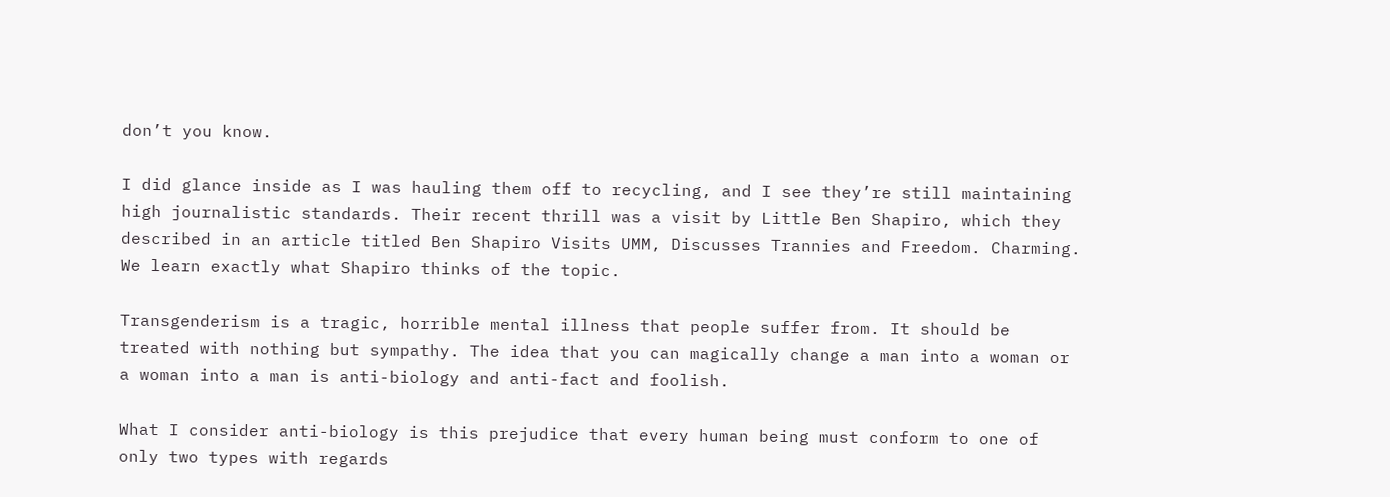don’t you know.

I did glance inside as I was hauling them off to recycling, and I see they’re still maintaining high journalistic standards. Their recent thrill was a visit by Little Ben Shapiro, which they described in an article titled Ben Shapiro Visits UMM, Discusses Trannies and Freedom. Charming. We learn exactly what Shapiro thinks of the topic.

Transgenderism is a tragic, horrible mental illness that people suffer from. It should be treated with nothing but sympathy. The idea that you can magically change a man into a woman or a woman into a man is anti-biology and anti-fact and foolish.

What I consider anti-biology is this prejudice that every human being must conform to one of only two types with regards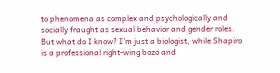to phenomena as complex and psychologically and socially fraught as sexual behavior and gender roles. But what do I know? I’m just a biologist, while Shapiro is a professional right-wing bozo and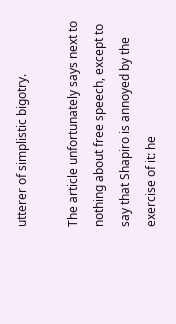utterer of simplistic bigotry.

The article unfortunately says next to nothing about free speech, except to say that Shapiro is annoyed by the exercise of it: he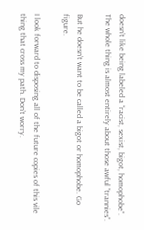doesn’t like being labeled a “racist, sexist, bigot, homophobe”. The whole thing is almost entirely about those awful “trannies”.

But he doesn’t want to be called a bigot or homophobe. Go figure.

I look forward to disposing all of the future copies of this vile thing that cross my path. Don’t worry.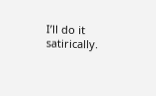I’ll do it satirically.